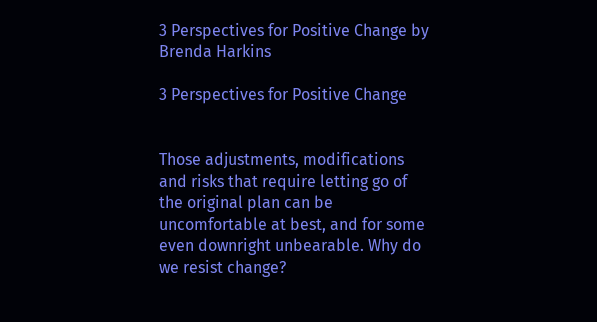3 Perspectives for Positive Change by Brenda Harkins

3 Perspectives for Positive Change


Those adjustments, modifications and risks that require letting go of the original plan can be uncomfortable at best, and for some even downright unbearable. Why do we resist change?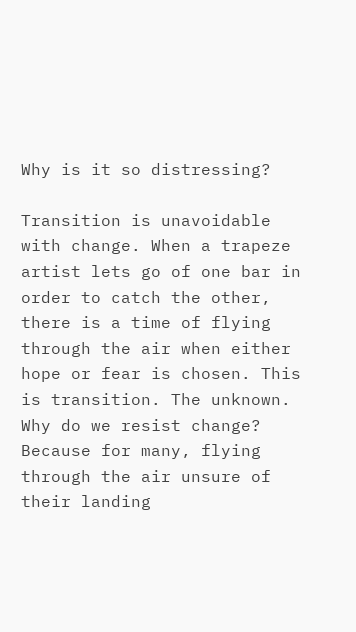Why is it so distressing?

Transition is unavoidable with change. When a trapeze artist lets go of one bar in order to catch the other, there is a time of flying through the air when either hope or fear is chosen. This is transition. The unknown. Why do we resist change? Because for many, flying through the air unsure of their landing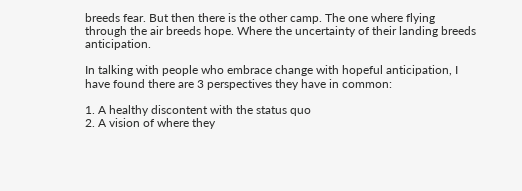breeds fear. But then there is the other camp. The one where flying through the air breeds hope. Where the uncertainty of their landing breeds anticipation.

In talking with people who embrace change with hopeful anticipation, I have found there are 3 perspectives they have in common:

1. A healthy discontent with the status quo
2. A vision of where they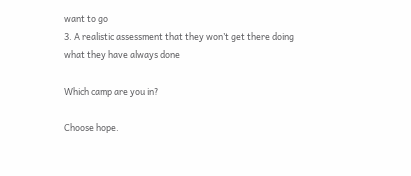want to go
3. A realistic assessment that they won’t get there doing what they have always done

Which camp are you in?

Choose hope.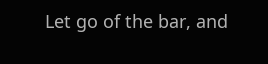Let go of the bar, and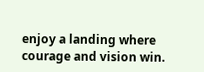enjoy a landing where courage and vision win.